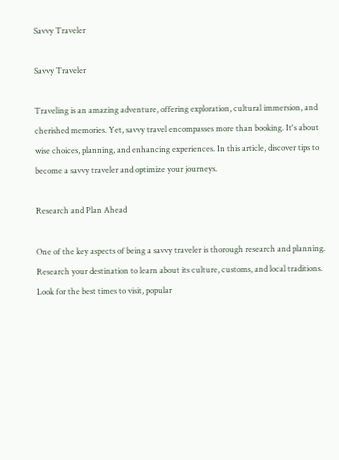Savvy Traveler

Savvy Traveler

Traveling is an amazing adventure, offering exploration, cultural immersion, and cherished memories. Yet, savvy travel encompasses more than booking. It's about wise choices, planning, and enhancing experiences. In this article, discover tips to become a savvy traveler and optimize your journeys.

Research and Plan Ahead

One of the key aspects of being a savvy traveler is thorough research and planning. Research your destination to learn about its culture, customs, and local traditions. Look for the best times to visit, popular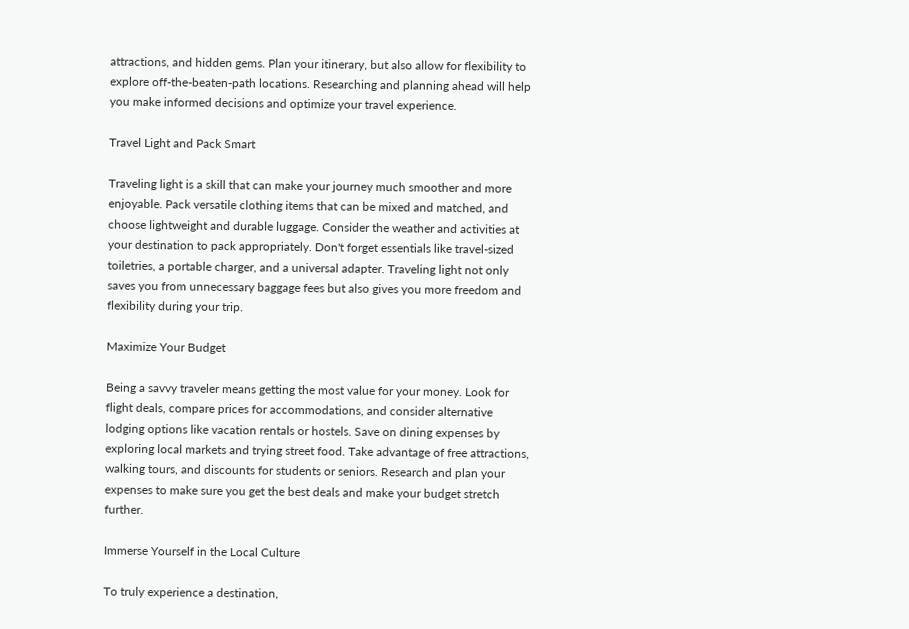attractions, and hidden gems. Plan your itinerary, but also allow for flexibility to explore off-the-beaten-path locations. Researching and planning ahead will help you make informed decisions and optimize your travel experience.

Travel Light and Pack Smart

Traveling light is a skill that can make your journey much smoother and more enjoyable. Pack versatile clothing items that can be mixed and matched, and choose lightweight and durable luggage. Consider the weather and activities at your destination to pack appropriately. Don't forget essentials like travel-sized toiletries, a portable charger, and a universal adapter. Traveling light not only saves you from unnecessary baggage fees but also gives you more freedom and flexibility during your trip.

Maximize Your Budget

Being a savvy traveler means getting the most value for your money. Look for flight deals, compare prices for accommodations, and consider alternative lodging options like vacation rentals or hostels. Save on dining expenses by exploring local markets and trying street food. Take advantage of free attractions, walking tours, and discounts for students or seniors. Research and plan your expenses to make sure you get the best deals and make your budget stretch further.

Immerse Yourself in the Local Culture

To truly experience a destination,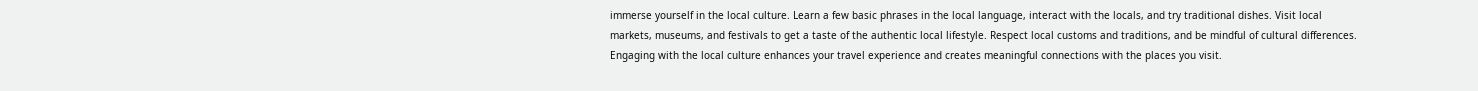immerse yourself in the local culture. Learn a few basic phrases in the local language, interact with the locals, and try traditional dishes. Visit local markets, museums, and festivals to get a taste of the authentic local lifestyle. Respect local customs and traditions, and be mindful of cultural differences. Engaging with the local culture enhances your travel experience and creates meaningful connections with the places you visit.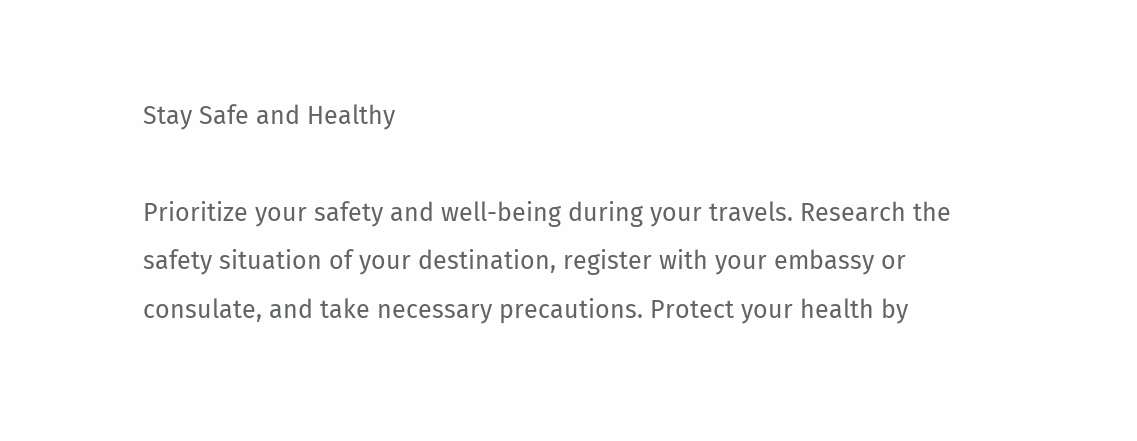Stay Safe and Healthy

Prioritize your safety and well-being during your travels. Research the safety situation of your destination, register with your embassy or consulate, and take necessary precautions. Protect your health by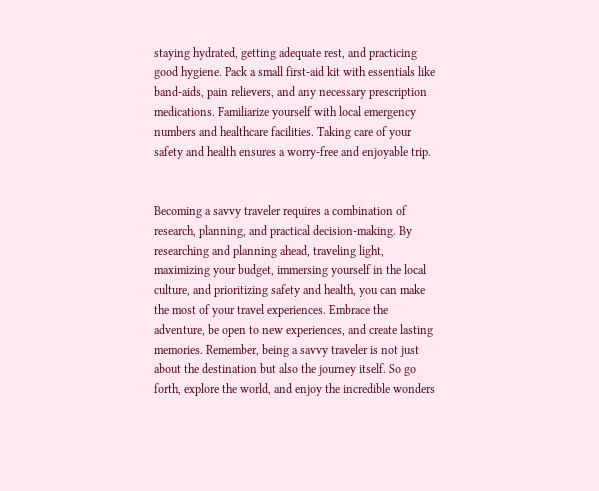staying hydrated, getting adequate rest, and practicing good hygiene. Pack a small first-aid kit with essentials like band-aids, pain relievers, and any necessary prescription medications. Familiarize yourself with local emergency numbers and healthcare facilities. Taking care of your safety and health ensures a worry-free and enjoyable trip.


Becoming a savvy traveler requires a combination of research, planning, and practical decision-making. By researching and planning ahead, traveling light, maximizing your budget, immersing yourself in the local culture, and prioritizing safety and health, you can make the most of your travel experiences. Embrace the adventure, be open to new experiences, and create lasting memories. Remember, being a savvy traveler is not just about the destination but also the journey itself. So go forth, explore the world, and enjoy the incredible wonders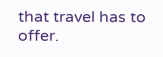that travel has to offer.